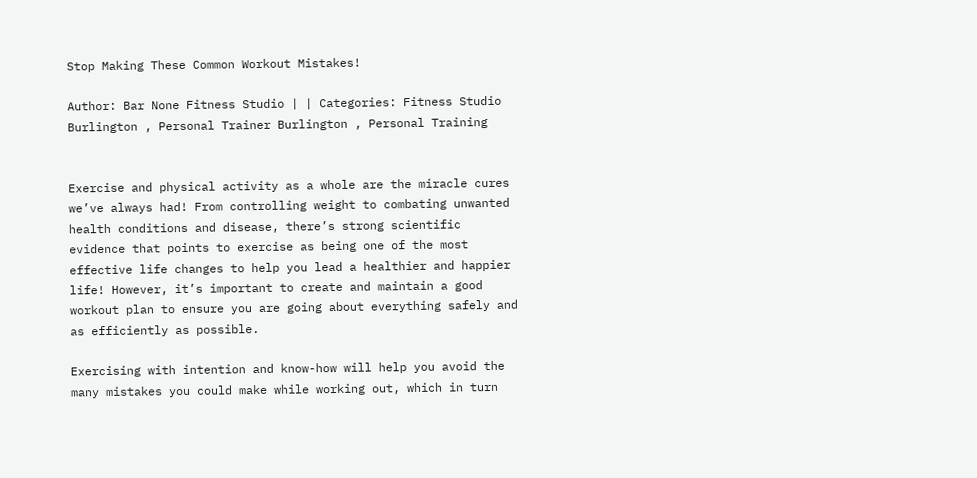Stop Making These Common Workout Mistakes!

Author: Bar None Fitness Studio | | Categories: Fitness Studio Burlington , Personal Trainer Burlington , Personal Training


Exercise and physical activity as a whole are the miracle cures we’ve always had! From controlling weight to combating unwanted health conditions and disease, there’s strong scientific evidence that points to exercise as being one of the most effective life changes to help you lead a healthier and happier life! However, it’s important to create and maintain a good workout plan to ensure you are going about everything safely and as efficiently as possible.

Exercising with intention and know-how will help you avoid the many mistakes you could make while working out, which in turn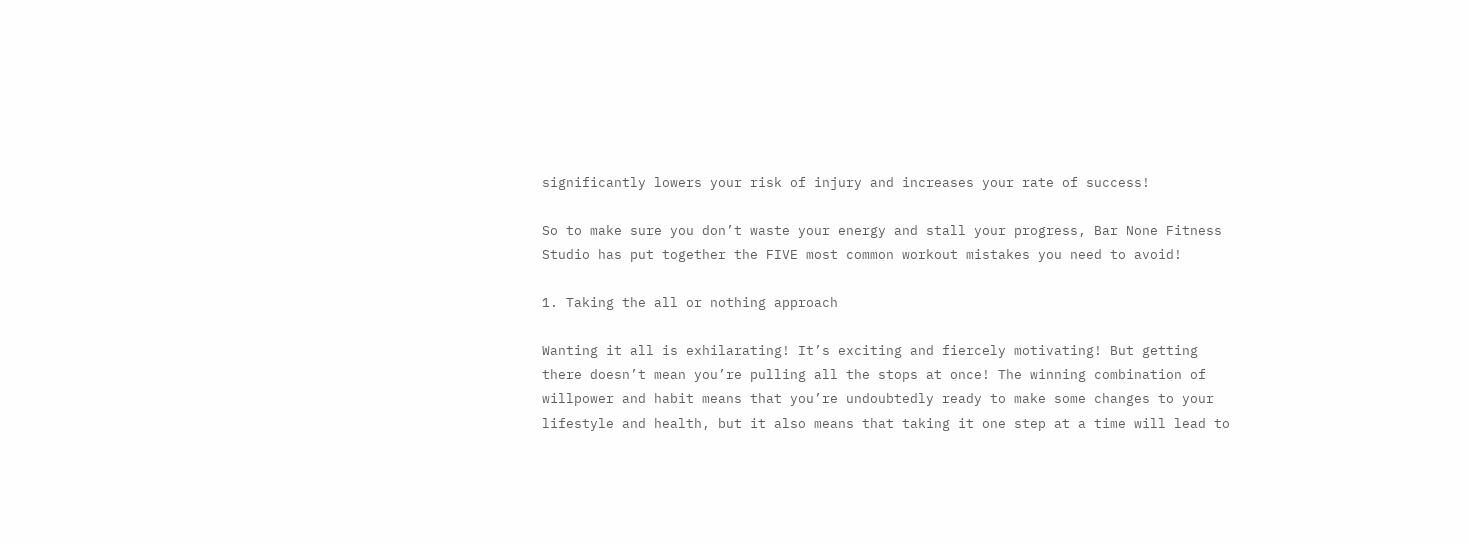significantly lowers your risk of injury and increases your rate of success!

So to make sure you don’t waste your energy and stall your progress, Bar None Fitness Studio has put together the FIVE most common workout mistakes you need to avoid!

1. Taking the all or nothing approach

Wanting it all is exhilarating! It’s exciting and fiercely motivating! But getting there doesn’t mean you’re pulling all the stops at once! The winning combination of willpower and habit means that you’re undoubtedly ready to make some changes to your lifestyle and health, but it also means that taking it one step at a time will lead to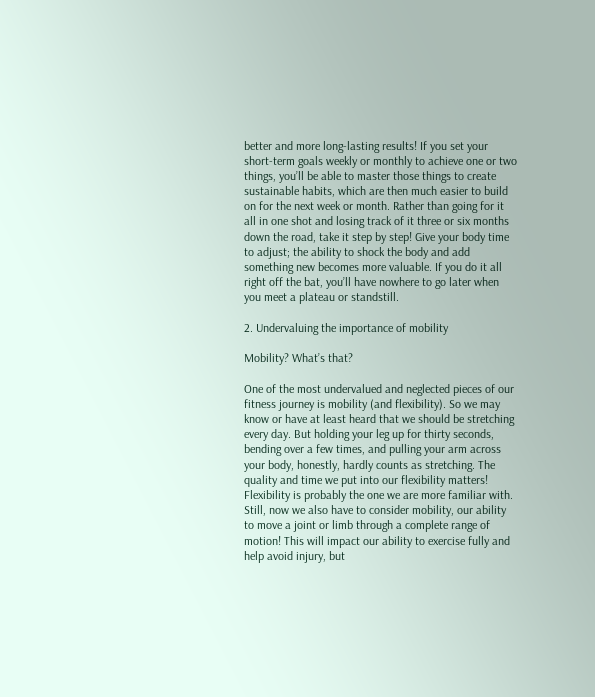better and more long-lasting results! If you set your short-term goals weekly or monthly to achieve one or two things, you’ll be able to master those things to create sustainable habits, which are then much easier to build on for the next week or month. Rather than going for it all in one shot and losing track of it three or six months down the road, take it step by step! Give your body time to adjust; the ability to shock the body and add something new becomes more valuable. If you do it all right off the bat, you’ll have nowhere to go later when you meet a plateau or standstill.

2. Undervaluing the importance of mobility

Mobility? What’s that?

One of the most undervalued and neglected pieces of our fitness journey is mobility (and flexibility). So we may know or have at least heard that we should be stretching every day. But holding your leg up for thirty seconds, bending over a few times, and pulling your arm across your body, honestly, hardly counts as stretching. The quality and time we put into our flexibility matters! Flexibility is probably the one we are more familiar with. Still, now we also have to consider mobility, our ability to move a joint or limb through a complete range of motion! This will impact our ability to exercise fully and help avoid injury, but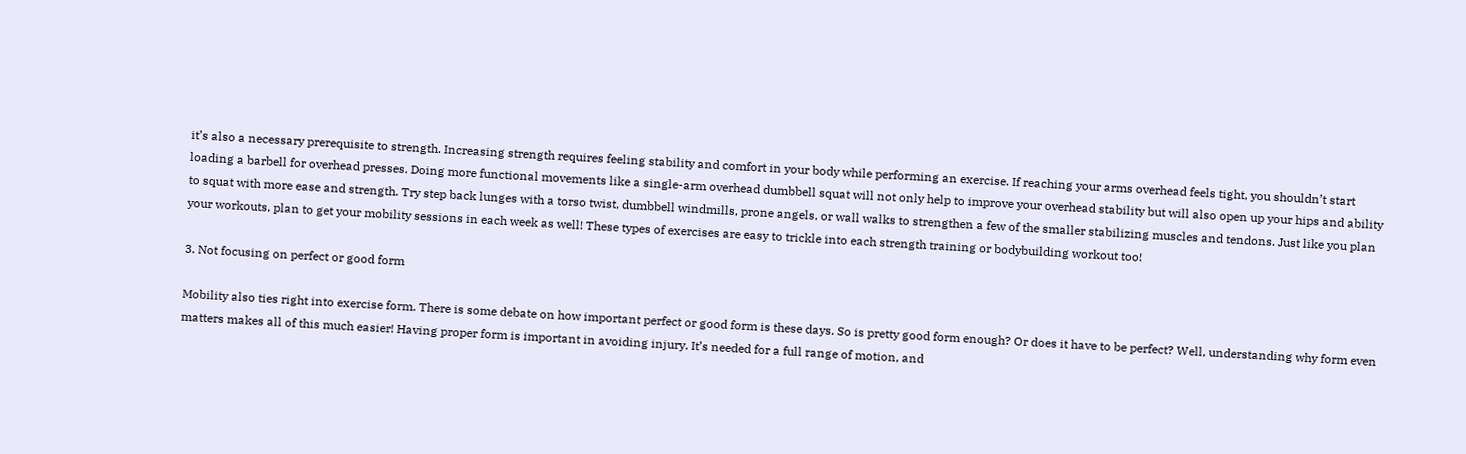it’s also a necessary prerequisite to strength. Increasing strength requires feeling stability and comfort in your body while performing an exercise. If reaching your arms overhead feels tight, you shouldn’t start loading a barbell for overhead presses. Doing more functional movements like a single-arm overhead dumbbell squat will not only help to improve your overhead stability but will also open up your hips and ability to squat with more ease and strength. Try step back lunges with a torso twist, dumbbell windmills, prone angels, or wall walks to strengthen a few of the smaller stabilizing muscles and tendons. Just like you plan your workouts, plan to get your mobility sessions in each week as well! These types of exercises are easy to trickle into each strength training or bodybuilding workout too!

3. Not focusing on perfect or good form

Mobility also ties right into exercise form. There is some debate on how important perfect or good form is these days. So is pretty good form enough? Or does it have to be perfect? Well, understanding why form even matters makes all of this much easier! Having proper form is important in avoiding injury. It’s needed for a full range of motion, and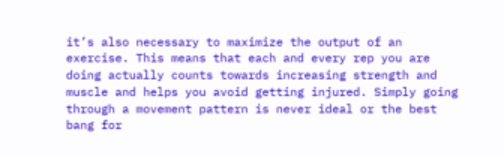it’s also necessary to maximize the output of an exercise. This means that each and every rep you are doing actually counts towards increasing strength and muscle and helps you avoid getting injured. Simply going through a movement pattern is never ideal or the best bang for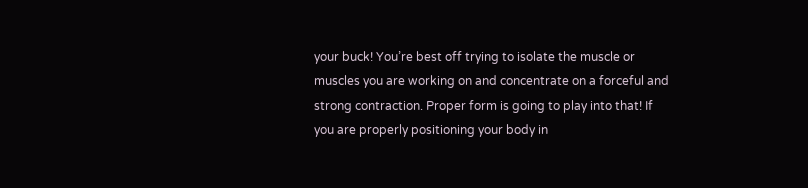your buck! You’re best off trying to isolate the muscle or muscles you are working on and concentrate on a forceful and strong contraction. Proper form is going to play into that! If you are properly positioning your body in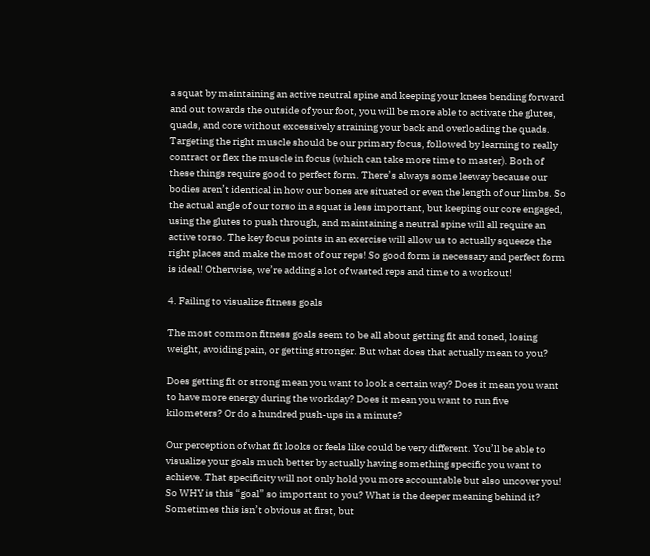a squat by maintaining an active neutral spine and keeping your knees bending forward and out towards the outside of your foot, you will be more able to activate the glutes, quads, and core without excessively straining your back and overloading the quads. Targeting the right muscle should be our primary focus, followed by learning to really contract or flex the muscle in focus (which can take more time to master). Both of these things require good to perfect form. There’s always some leeway because our bodies aren’t identical in how our bones are situated or even the length of our limbs. So the actual angle of our torso in a squat is less important, but keeping our core engaged, using the glutes to push through, and maintaining a neutral spine will all require an active torso. The key focus points in an exercise will allow us to actually squeeze the right places and make the most of our reps! So good form is necessary and perfect form is ideal! Otherwise, we’re adding a lot of wasted reps and time to a workout!

4. Failing to visualize fitness goals

The most common fitness goals seem to be all about getting fit and toned, losing weight, avoiding pain, or getting stronger. But what does that actually mean to you?

Does getting fit or strong mean you want to look a certain way? Does it mean you want to have more energy during the workday? Does it mean you want to run five kilometers? Or do a hundred push-ups in a minute?

Our perception of what fit looks or feels like could be very different. You’ll be able to visualize your goals much better by actually having something specific you want to achieve. That specificity will not only hold you more accountable but also uncover you! So WHY is this “goal” so important to you? What is the deeper meaning behind it? Sometimes this isn’t obvious at first, but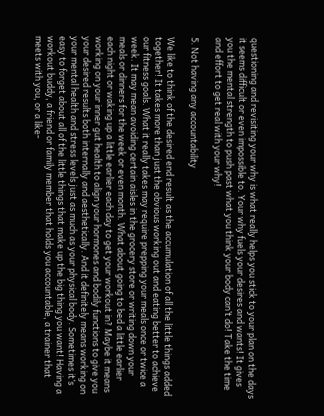questioning and revisiting your why is what really helps you stick to your plan on the days it seems difficult or even impossible to. Your why fuels your desires and wants! It gives you the mental strength to push past what you think your body can’t do! Take the time and effort to get real with your why!

5. Not having any accountability

We like to think of the desired end result as the accumulation of all the little things added together! It takes more than just the obvious working out and eating better to achieve our fitness goals. What it really takes may require prepping your meals once or twice a week. It may mean avoiding certain aisles in the grocery store or writing down your meals or dinners for the week or even month. What about going to bed a little earlier each night or waking up a little earlier each day to get your workout in? Maybe it means working on your inner gut health to align your hormones and bodily functions to give you your desired results both internally and aesthetically. And it definitely means working on your mental health and stress levels just as much as your physical body. Sometimes it’s easy to forget about all of the little things that make up the big thing you want! Having a workout buddy, a friend or family member that holds you accountable, a trainer that meets with you, or a like-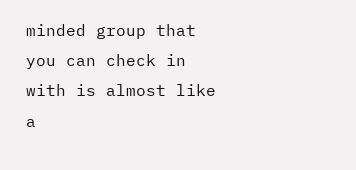minded group that you can check in with is almost like a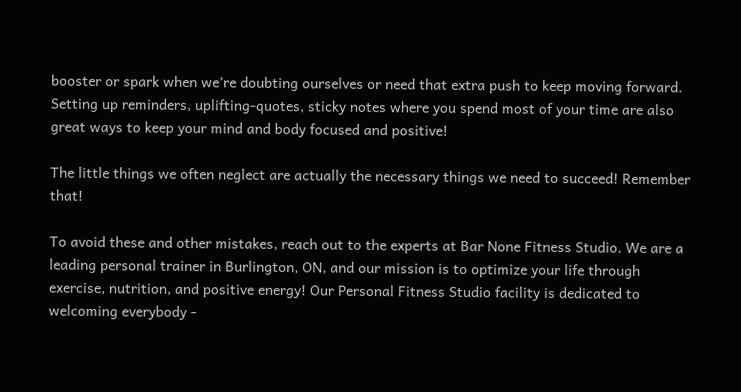booster or spark when we’re doubting ourselves or need that extra push to keep moving forward. Setting up reminders, uplifting-quotes, sticky notes where you spend most of your time are also great ways to keep your mind and body focused and positive!

The little things we often neglect are actually the necessary things we need to succeed! Remember that!

To avoid these and other mistakes, reach out to the experts at Bar None Fitness Studio. We are a leading personal trainer in Burlington, ON, and our mission is to optimize your life through exercise, nutrition, and positive energy! Our Personal Fitness Studio facility is dedicated to welcoming everybody -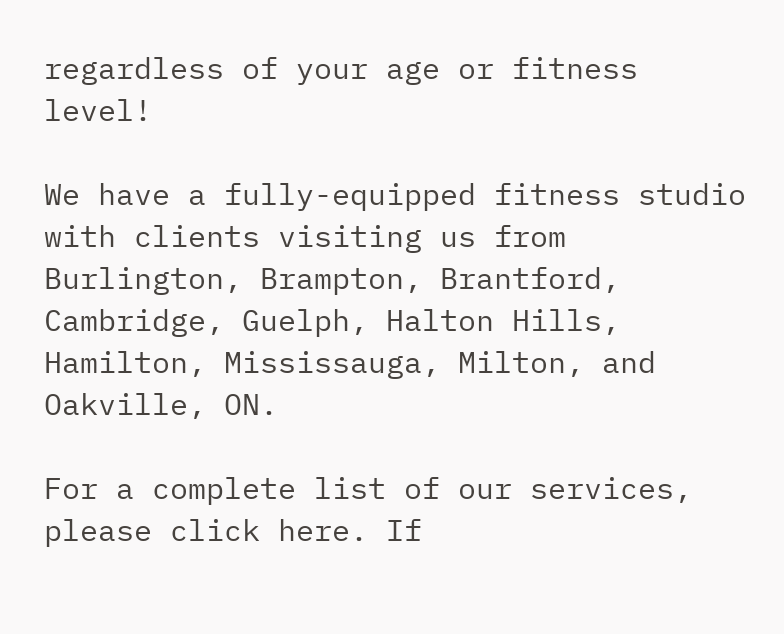regardless of your age or fitness level!

We have a fully-equipped fitness studio with clients visiting us from Burlington, Brampton, Brantford, Cambridge, Guelph, Halton Hills, Hamilton, Mississauga, Milton, and Oakville, ON.

For a complete list of our services, please click here. If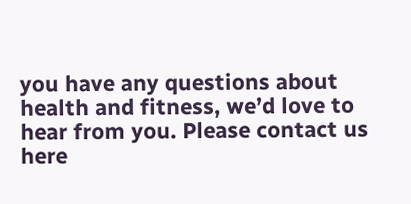you have any questions about health and fitness, we’d love to hear from you. Please contact us here